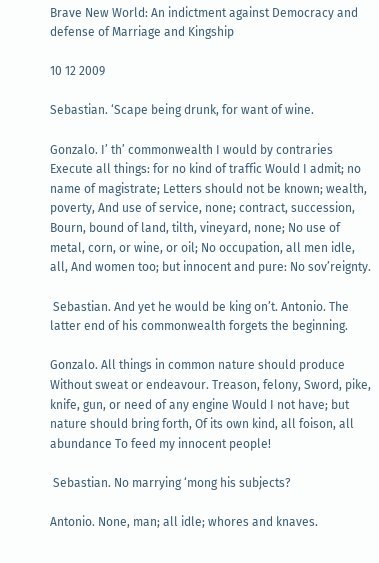Brave New World: An indictment against Democracy and defense of Marriage and Kingship

10 12 2009

Sebastian. ‘Scape being drunk, for want of wine.

Gonzalo. I’ th’ commonwealth I would by contraries Execute all things: for no kind of traffic Would I admit; no name of magistrate; Letters should not be known; wealth, poverty, And use of service, none; contract, succession, Bourn, bound of land, tilth, vineyard, none; No use of metal, corn, or wine, or oil; No occupation, all men idle, all, And women too; but innocent and pure: No sov’reignty.

 Sebastian. And yet he would be king on’t. Antonio. The latter end of his commonwealth forgets the beginning.

Gonzalo. All things in common nature should produce Without sweat or endeavour. Treason, felony, Sword, pike, knife, gun, or need of any engine Would I not have; but nature should bring forth, Of its own kind, all foison, all abundance To feed my innocent people!

 Sebastian. No marrying ‘mong his subjects?

Antonio. None, man; all idle; whores and knaves.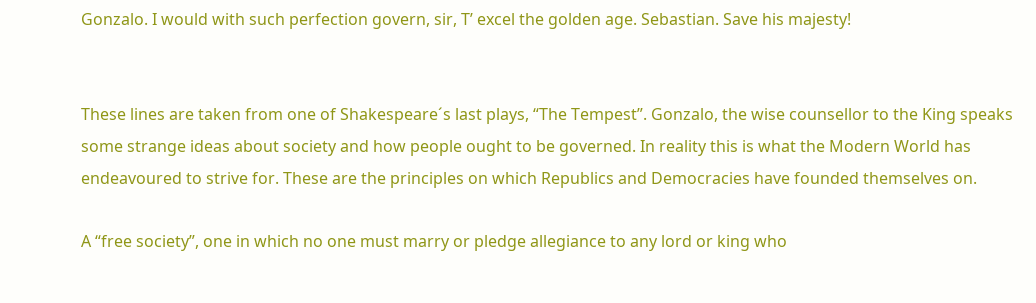Gonzalo. I would with such perfection govern, sir, T’ excel the golden age. Sebastian. Save his majesty!


These lines are taken from one of Shakespeare´s last plays, “The Tempest”. Gonzalo, the wise counsellor to the King speaks some strange ideas about society and how people ought to be governed. In reality this is what the Modern World has endeavoured to strive for. These are the principles on which Republics and Democracies have founded themselves on.

A “free society”, one in which no one must marry or pledge allegiance to any lord or king who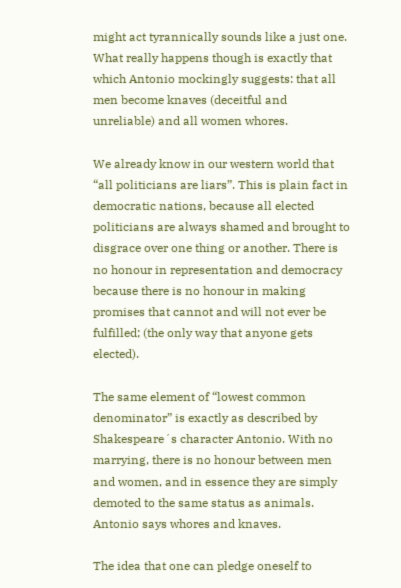might act tyrannically sounds like a just one. What really happens though is exactly that which Antonio mockingly suggests: that all men become knaves (deceitful and unreliable) and all women whores.

We already know in our western world that “all politicians are liars”. This is plain fact in democratic nations, because all elected politicians are always shamed and brought to disgrace over one thing or another. There is no honour in representation and democracy because there is no honour in making promises that cannot and will not ever be fulfilled; (the only way that anyone gets elected).

The same element of “lowest common denominator” is exactly as described by Shakespeare´s character Antonio. With no marrying, there is no honour between men and women, and in essence they are simply demoted to the same status as animals. Antonio says whores and knaves.

The idea that one can pledge oneself to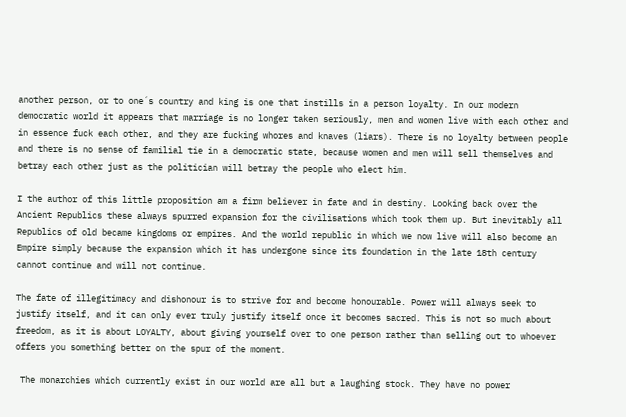another person, or to one´s country and king is one that instills in a person loyalty. In our modern democratic world it appears that marriage is no longer taken seriously, men and women live with each other and in essence fuck each other, and they are fucking whores and knaves (liars). There is no loyalty between people and there is no sense of familial tie in a democratic state, because women and men will sell themselves and betray each other just as the politician will betray the people who elect him.

I the author of this little proposition am a firm believer in fate and in destiny. Looking back over the Ancient Republics these always spurred expansion for the civilisations which took them up. But inevitably all Republics of old became kingdoms or empires. And the world republic in which we now live will also become an Empire simply because the expansion which it has undergone since its foundation in the late 18th century cannot continue and will not continue.

The fate of illegitimacy and dishonour is to strive for and become honourable. Power will always seek to justify itself, and it can only ever truly justify itself once it becomes sacred. This is not so much about freedom, as it is about LOYALTY, about giving yourself over to one person rather than selling out to whoever offers you something better on the spur of the moment.

 The monarchies which currently exist in our world are all but a laughing stock. They have no power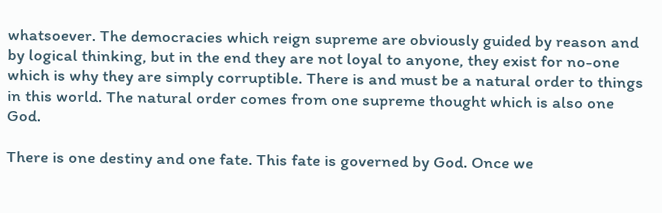whatsoever. The democracies which reign supreme are obviously guided by reason and by logical thinking, but in the end they are not loyal to anyone, they exist for no-one which is why they are simply corruptible. There is and must be a natural order to things in this world. The natural order comes from one supreme thought which is also one God.

There is one destiny and one fate. This fate is governed by God. Once we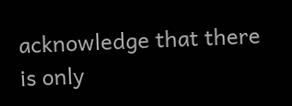acknowledge that there is only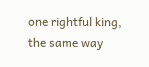one rightful king, the same way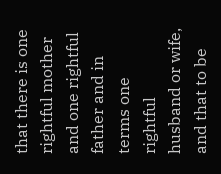that there is one rightful mother and one rightful father and in terms one rightful husband or wife, and that to be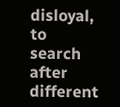disloyal, to search after different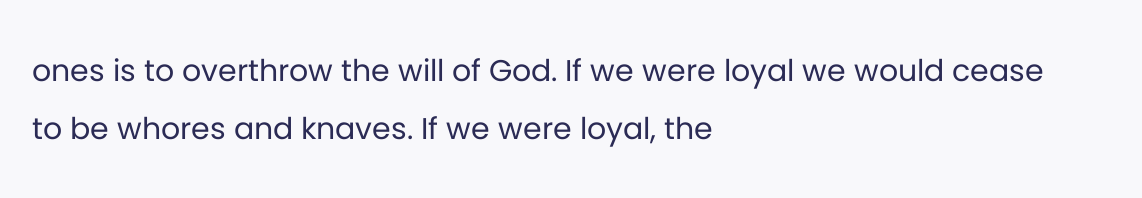ones is to overthrow the will of God. If we were loyal we would cease to be whores and knaves. If we were loyal, the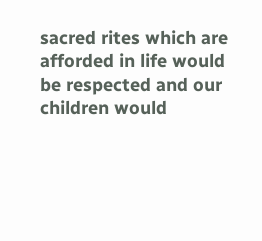sacred rites which are afforded in life would be respected and our children would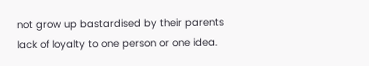not grow up bastardised by their parents lack of loyalty to one person or one idea.